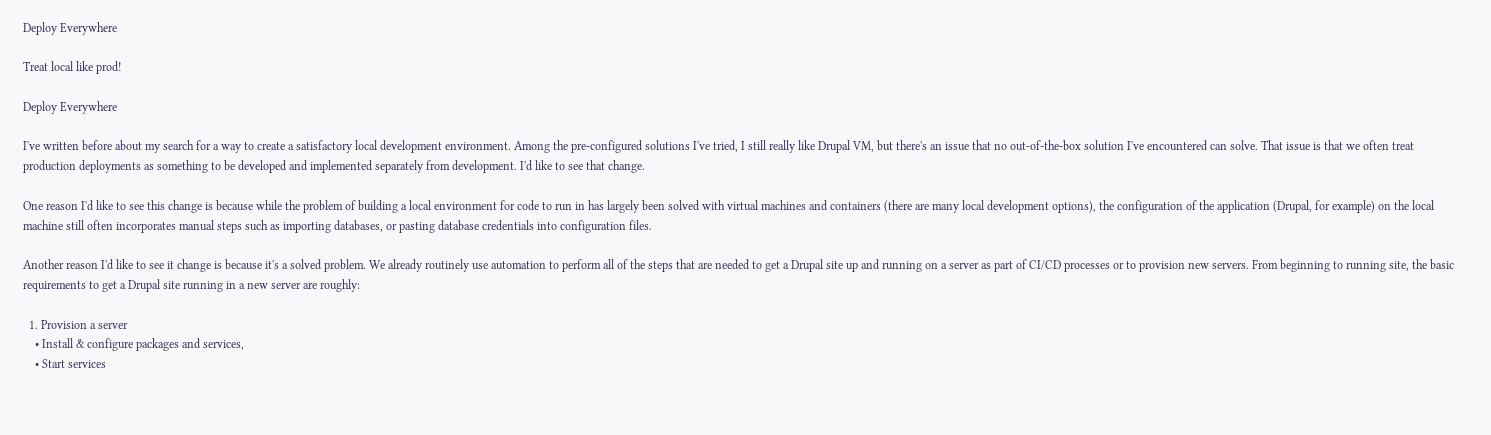Deploy Everywhere

Treat local like prod!

Deploy Everywhere

I've written before about my search for a way to create a satisfactory local development environment. Among the pre-configured solutions I've tried, I still really like Drupal VM, but there's an issue that no out-of-the-box solution I've encountered can solve. That issue is that we often treat production deployments as something to be developed and implemented separately from development. I'd like to see that change.

One reason I'd like to see this change is because while the problem of building a local environment for code to run in has largely been solved with virtual machines and containers (there are many local development options), the configuration of the application (Drupal, for example) on the local machine still often incorporates manual steps such as importing databases, or pasting database credentials into configuration files.

Another reason I'd like to see it change is because it's a solved problem. We already routinely use automation to perform all of the steps that are needed to get a Drupal site up and running on a server as part of CI/CD processes or to provision new servers. From beginning to running site, the basic requirements to get a Drupal site running in a new server are roughly:

  1. Provision a server
    • Install & configure packages and services,
    • Start services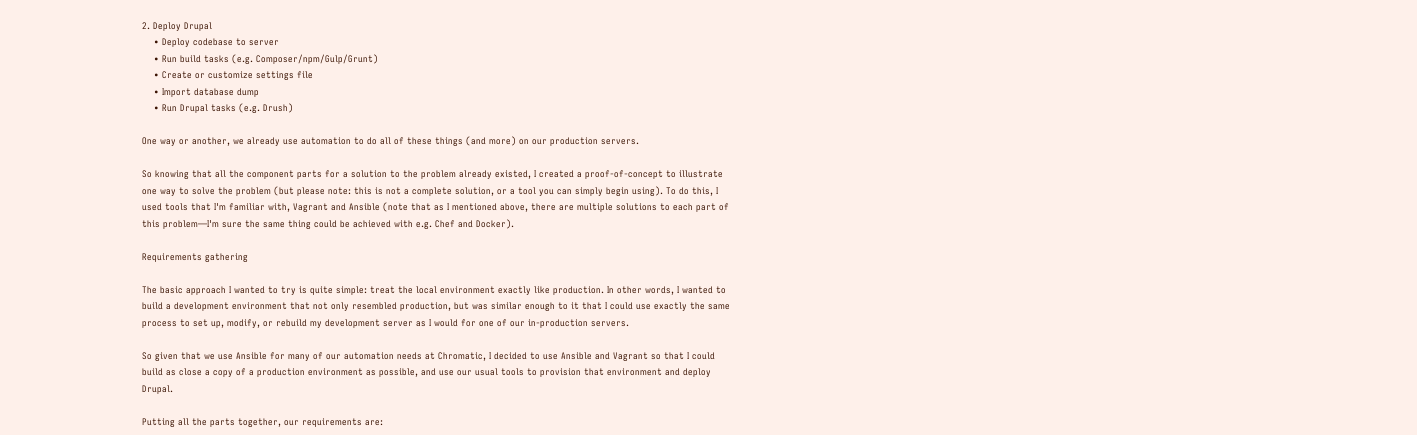2. Deploy Drupal
    • Deploy codebase to server
    • Run build tasks (e.g. Composer/npm/Gulp/Grunt)
    • Create or customize settings file
    • Import database dump
    • Run Drupal tasks (e.g. Drush)

One way or another, we already use automation to do all of these things (and more) on our production servers.

So knowing that all the component parts for a solution to the problem already existed, I created a proof-of-concept to illustrate one way to solve the problem (but please note: this is not a complete solution, or a tool you can simply begin using). To do this, I used tools that I'm familiar with, Vagrant and Ansible (note that as I mentioned above, there are multiple solutions to each part of this problem—I'm sure the same thing could be achieved with e.g. Chef and Docker).

Requirements gathering

The basic approach I wanted to try is quite simple: treat the local environment exactly like production. In other words, I wanted to build a development environment that not only resembled production, but was similar enough to it that I could use exactly the same process to set up, modify, or rebuild my development server as I would for one of our in-production servers.

So given that we use Ansible for many of our automation needs at Chromatic, I decided to use Ansible and Vagrant so that I could build as close a copy of a production environment as possible, and use our usual tools to provision that environment and deploy Drupal.

Putting all the parts together, our requirements are: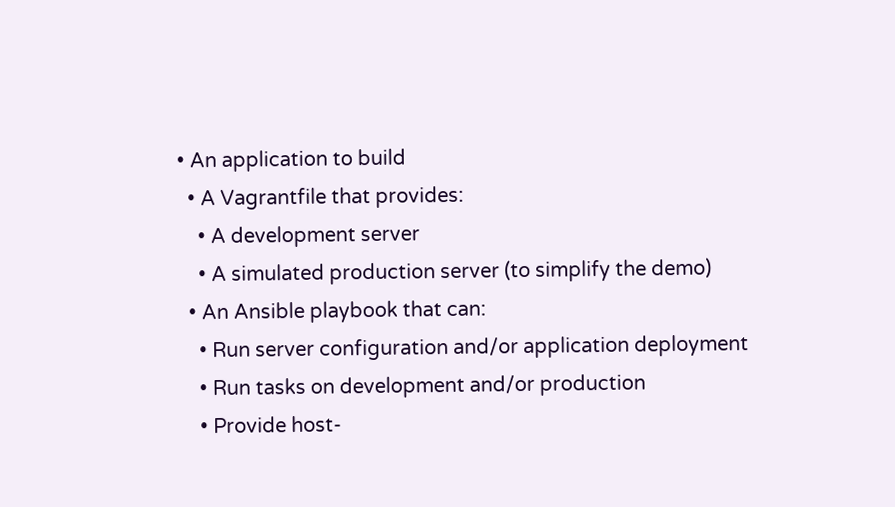• An application to build
  • A Vagrantfile that provides:
    • A development server
    • A simulated production server (to simplify the demo)
  • An Ansible playbook that can:
    • Run server configuration and/or application deployment
    • Run tasks on development and/or production
    • Provide host-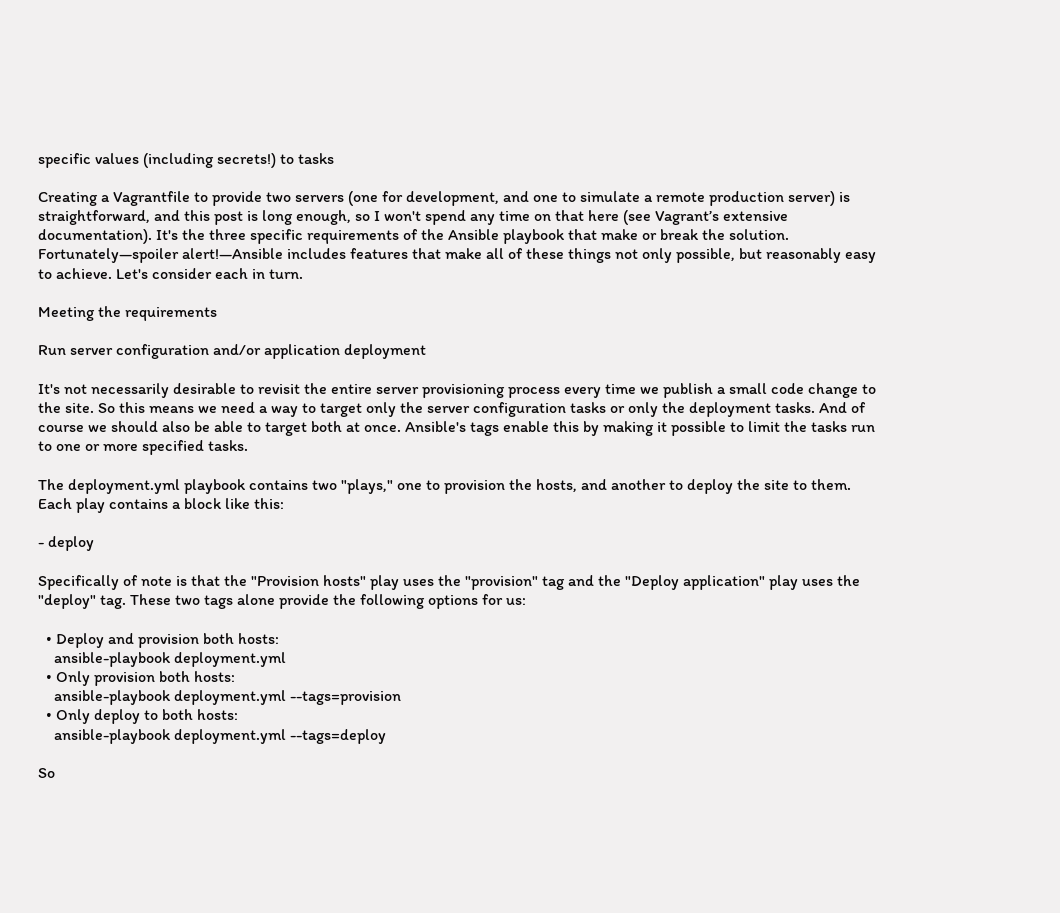specific values (including secrets!) to tasks

Creating a Vagrantfile to provide two servers (one for development, and one to simulate a remote production server) is straightforward, and this post is long enough, so I won't spend any time on that here (see Vagrant’s extensive documentation). It's the three specific requirements of the Ansible playbook that make or break the solution. Fortunately—spoiler alert!—Ansible includes features that make all of these things not only possible, but reasonably easy to achieve. Let's consider each in turn.

Meeting the requirements

Run server configuration and/or application deployment

It's not necessarily desirable to revisit the entire server provisioning process every time we publish a small code change to the site. So this means we need a way to target only the server configuration tasks or only the deployment tasks. And of course we should also be able to target both at once. Ansible's tags enable this by making it possible to limit the tasks run to one or more specified tasks.

The deployment.yml playbook contains two "plays," one to provision the hosts, and another to deploy the site to them. Each play contains a block like this:

- deploy

Specifically of note is that the "Provision hosts" play uses the "provision" tag and the "Deploy application" play uses the "deploy" tag. These two tags alone provide the following options for us:

  • Deploy and provision both hosts:
    ansible-playbook deployment.yml
  • Only provision both hosts:
    ansible-playbook deployment.yml --tags=provision
  • Only deploy to both hosts:
    ansible-playbook deployment.yml --tags=deploy

So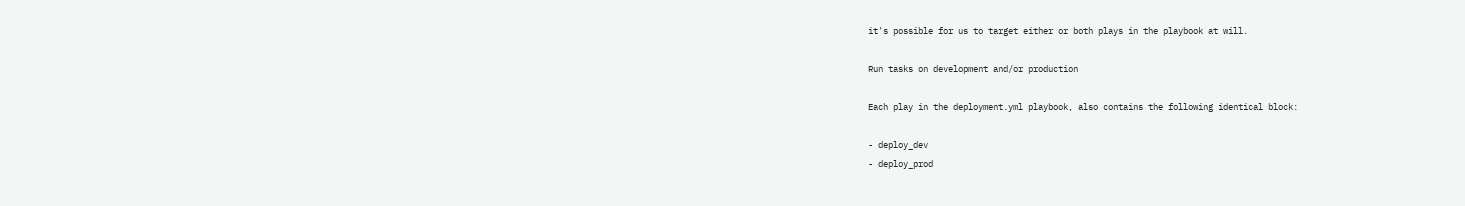it's possible for us to target either or both plays in the playbook at will.

Run tasks on development and/or production

Each play in the deployment.yml playbook, also contains the following identical block:

- deploy_dev
- deploy_prod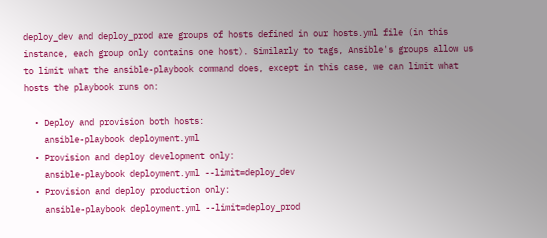deploy_dev and deploy_prod are groups of hosts defined in our hosts.yml file (in this instance, each group only contains one host). Similarly to tags, Ansible's groups allow us to limit what the ansible-playbook command does, except in this case, we can limit what hosts the playbook runs on:

  • Deploy and provision both hosts:
    ansible-playbook deployment.yml
  • Provision and deploy development only:
    ansible-playbook deployment.yml --limit=deploy_dev
  • Provision and deploy production only:
    ansible-playbook deployment.yml --limit=deploy_prod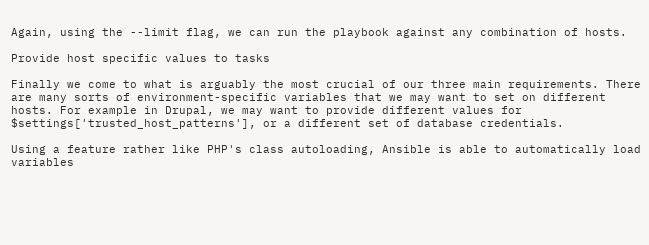Again, using the --limit flag, we can run the playbook against any combination of hosts.

Provide host specific values to tasks

Finally we come to what is arguably the most crucial of our three main requirements. There are many sorts of environment-specific variables that we may want to set on different hosts. For example in Drupal, we may want to provide different values for $settings['trusted_host_patterns'], or a different set of database credentials.

Using a feature rather like PHP's class autoloading, Ansible is able to automatically load variables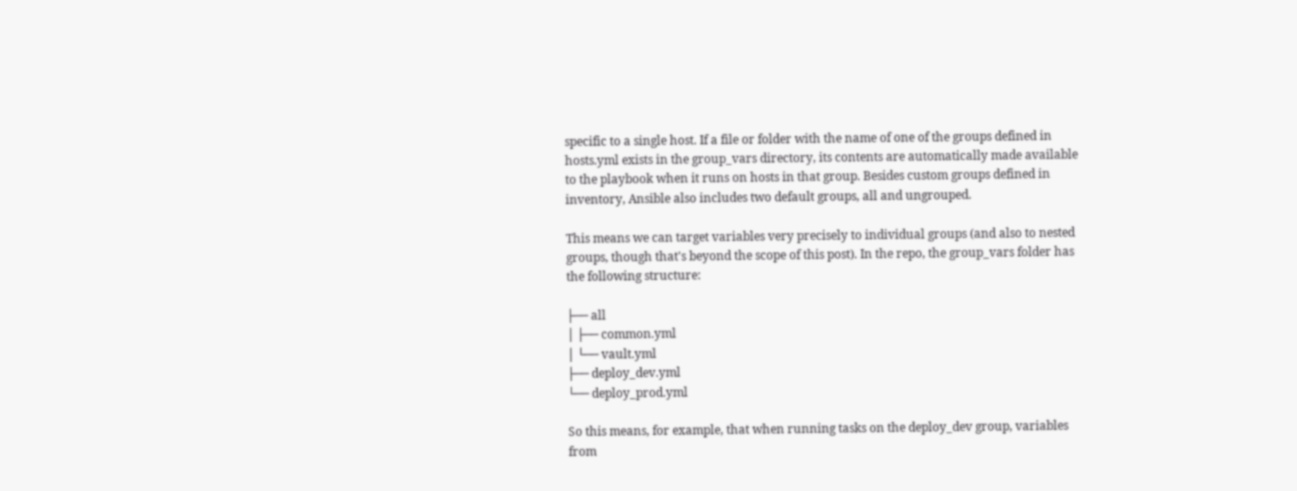specific to a single host. If a file or folder with the name of one of the groups defined in hosts.yml exists in the group_vars directory, its contents are automatically made available to the playbook when it runs on hosts in that group. Besides custom groups defined in inventory, Ansible also includes two default groups, all and ungrouped.

This means we can target variables very precisely to individual groups (and also to nested groups, though that's beyond the scope of this post). In the repo, the group_vars folder has the following structure:

├── all
│ ├── common.yml
│ └── vault.yml
├── deploy_dev.yml
└── deploy_prod.yml

So this means, for example, that when running tasks on the deploy_dev group, variables from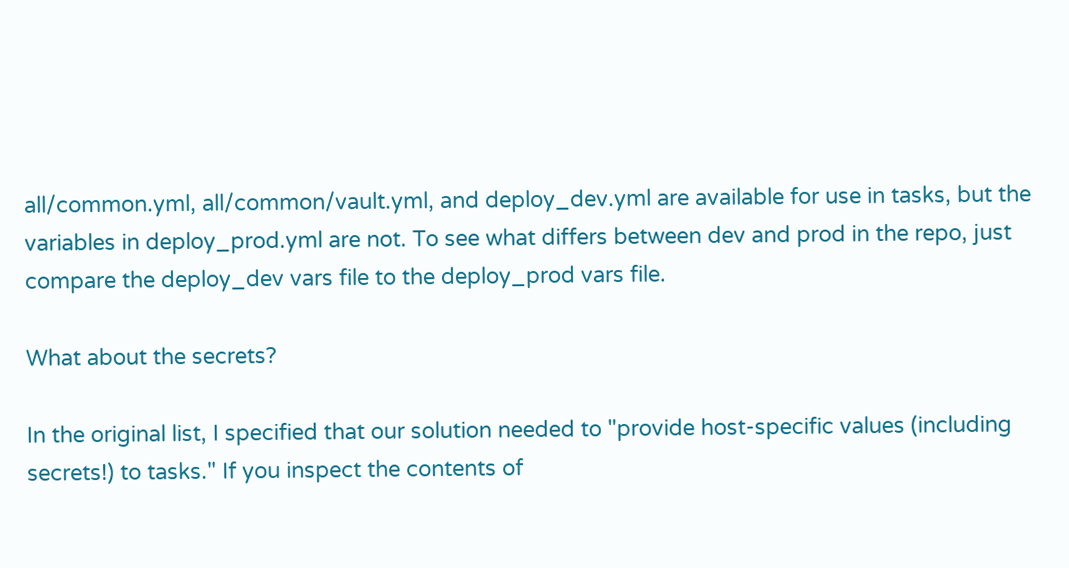all/common.yml, all/common/vault.yml, and deploy_dev.yml are available for use in tasks, but the variables in deploy_prod.yml are not. To see what differs between dev and prod in the repo, just compare the deploy_dev vars file to the deploy_prod vars file.

What about the secrets?

In the original list, I specified that our solution needed to "provide host-specific values (including secrets!) to tasks." If you inspect the contents of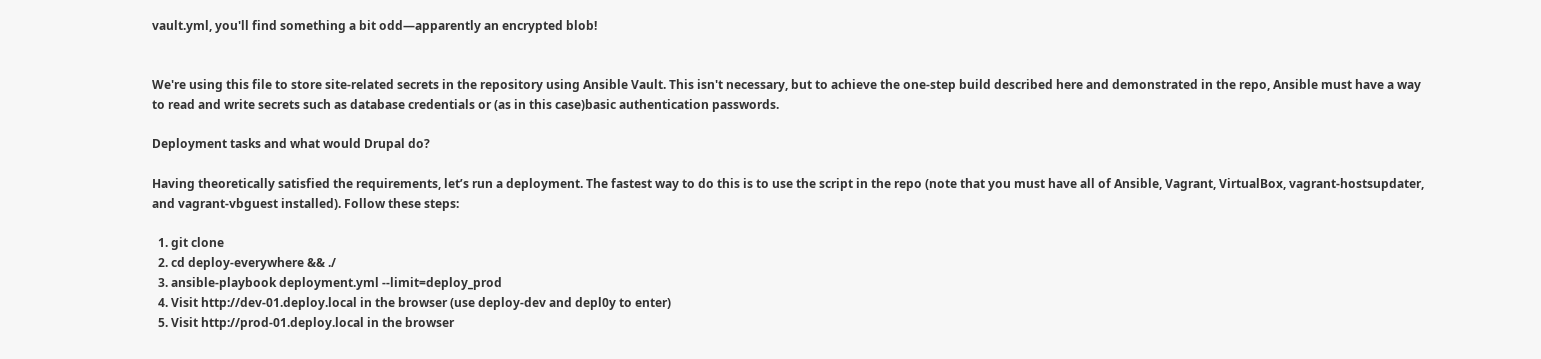vault.yml, you'll find something a bit odd—apparently an encrypted blob!


We're using this file to store site-related secrets in the repository using Ansible Vault. This isn't necessary, but to achieve the one-step build described here and demonstrated in the repo, Ansible must have a way to read and write secrets such as database credentials or (as in this case)basic authentication passwords.

Deployment tasks and what would Drupal do?

Having theoretically satisfied the requirements, let’s run a deployment. The fastest way to do this is to use the script in the repo (note that you must have all of Ansible, Vagrant, VirtualBox, vagrant-hostsupdater, and vagrant-vbguest installed). Follow these steps:

  1. git clone
  2. cd deploy-everywhere && ./
  3. ansible-playbook deployment.yml --limit=deploy_prod
  4. Visit http://dev-01.deploy.local in the browser (use deploy-dev and depl0y to enter)
  5. Visit http://prod-01.deploy.local in the browser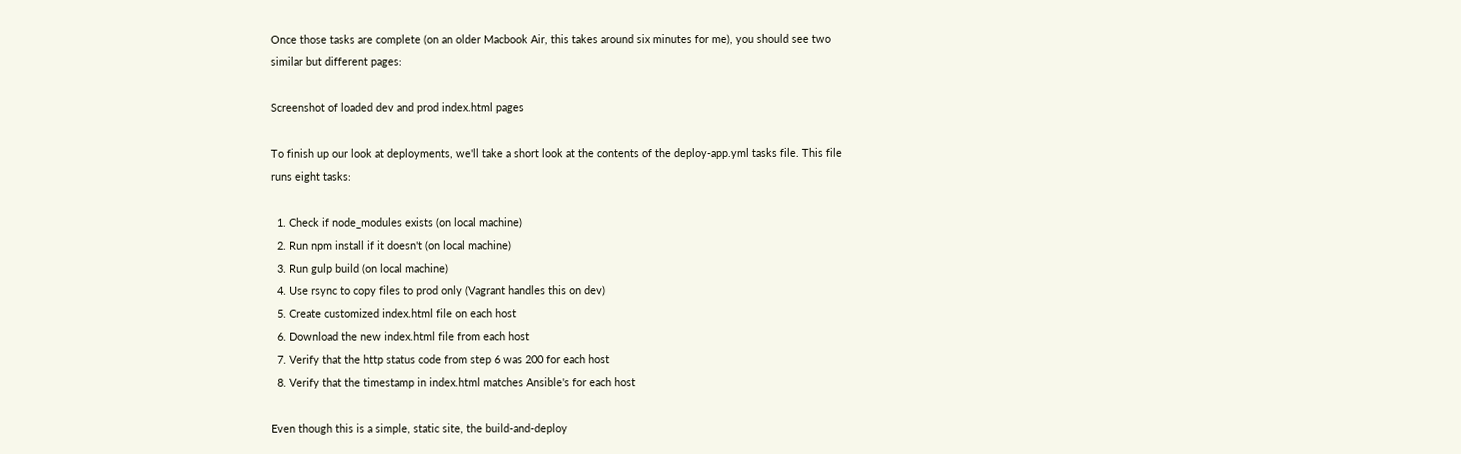Once those tasks are complete (on an older Macbook Air, this takes around six minutes for me), you should see two similar but different pages:

Screenshot of loaded dev and prod index.html pages

To finish up our look at deployments, we'll take a short look at the contents of the deploy-app.yml tasks file. This file runs eight tasks:

  1. Check if node_modules exists (on local machine)
  2. Run npm install if it doesn't (on local machine)
  3. Run gulp build (on local machine)
  4. Use rsync to copy files to prod only (Vagrant handles this on dev)
  5. Create customized index.html file on each host
  6. Download the new index.html file from each host
  7. Verify that the http status code from step 6 was 200 for each host
  8. Verify that the timestamp in index.html matches Ansible's for each host

Even though this is a simple, static site, the build-and-deploy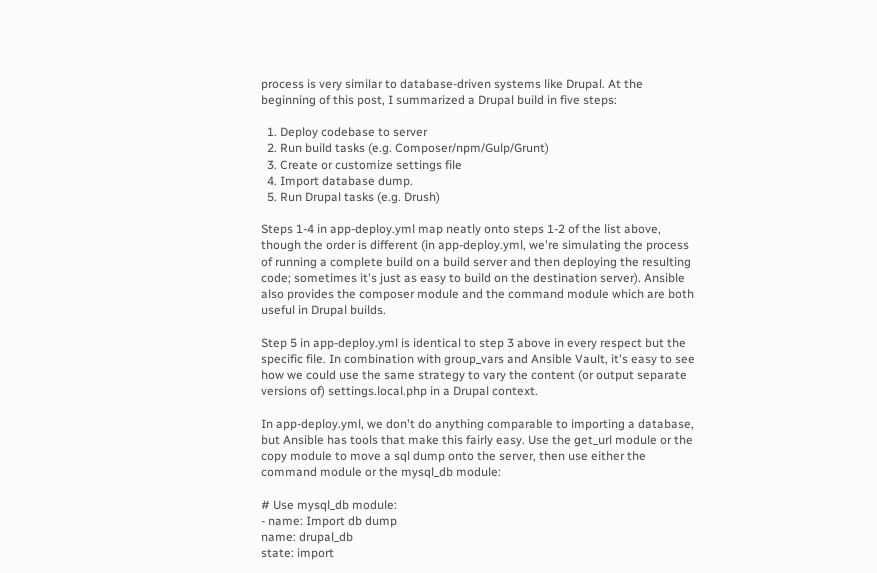process is very similar to database-driven systems like Drupal. At the beginning of this post, I summarized a Drupal build in five steps:

  1. Deploy codebase to server
  2. Run build tasks (e.g. Composer/npm/Gulp/Grunt)
  3. Create or customize settings file
  4. Import database dump.
  5. Run Drupal tasks (e.g. Drush)

Steps 1-4 in app-deploy.yml map neatly onto steps 1-2 of the list above, though the order is different (in app-deploy.yml, we're simulating the process of running a complete build on a build server and then deploying the resulting code; sometimes it's just as easy to build on the destination server). Ansible also provides the composer module and the command module which are both useful in Drupal builds.

Step 5 in app-deploy.yml is identical to step 3 above in every respect but the specific file. In combination with group_vars and Ansible Vault, it's easy to see how we could use the same strategy to vary the content (or output separate versions of) settings.local.php in a Drupal context.

In app-deploy.yml, we don't do anything comparable to importing a database, but Ansible has tools that make this fairly easy. Use the get_url module or the copy module to move a sql dump onto the server, then use either the command module or the mysql_db module:

# Use mysql_db module:
- name: Import db dump
name: drupal_db
state: import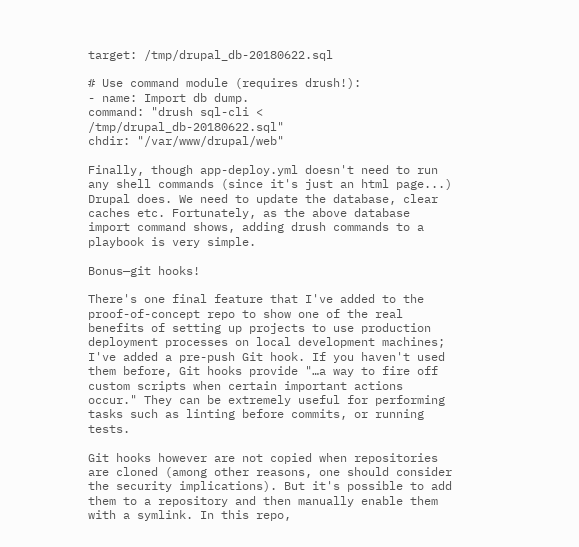target: /tmp/drupal_db-20180622.sql

# Use command module (requires drush!):
- name: Import db dump.
command: "drush sql-cli < /tmp/drupal_db-20180622.sql"
chdir: "/var/www/drupal/web"

Finally, though app-deploy.yml doesn't need to run any shell commands (since it's just an html page...) Drupal does. We need to update the database, clear caches etc. Fortunately, as the above database import command shows, adding drush commands to a playbook is very simple.

Bonus—git hooks!

There's one final feature that I've added to the proof-of-concept repo to show one of the real benefits of setting up projects to use production deployment processes on local development machines; I've added a pre-push Git hook. If you haven't used them before, Git hooks provide "…a way to fire off custom scripts when certain important actions occur." They can be extremely useful for performing tasks such as linting before commits, or running tests.

Git hooks however are not copied when repositories are cloned (among other reasons, one should consider the security implications). But it's possible to add them to a repository and then manually enable them with a symlink. In this repo,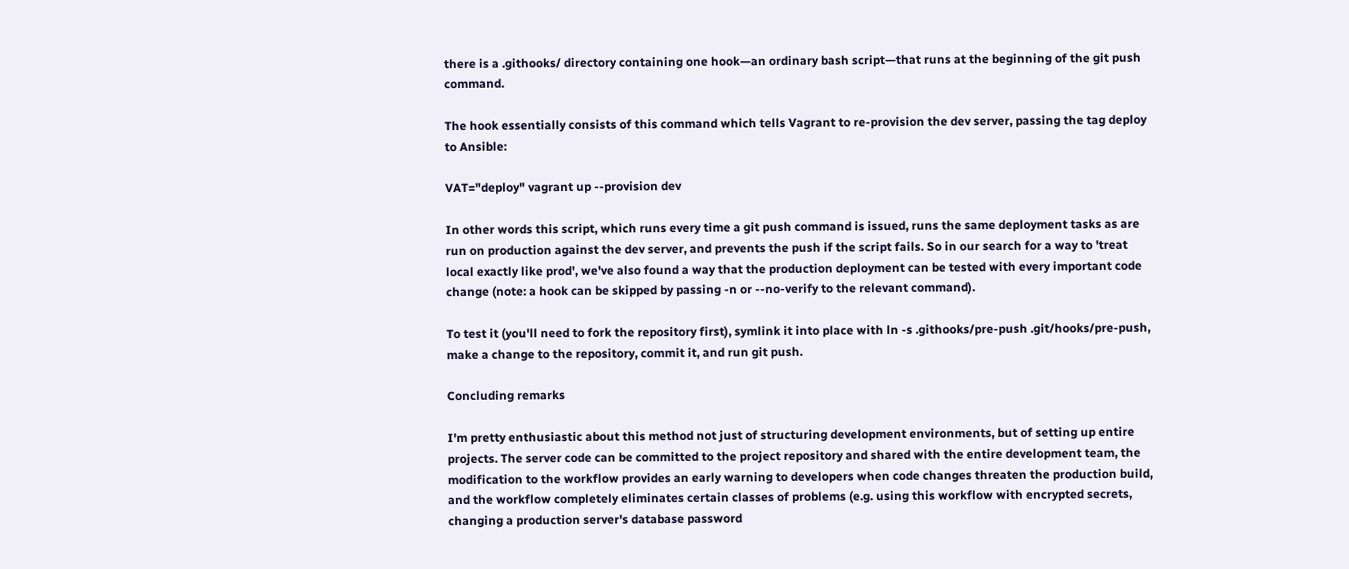there is a .githooks/ directory containing one hook—an ordinary bash script—that runs at the beginning of the git push command.

The hook essentially consists of this command which tells Vagrant to re-provision the dev server, passing the tag deploy to Ansible:

VAT="deploy" vagrant up --provision dev

In other words this script, which runs every time a git push command is issued, runs the same deployment tasks as are run on production against the dev server, and prevents the push if the script fails. So in our search for a way to 'treat local exactly like prod', we've also found a way that the production deployment can be tested with every important code change (note: a hook can be skipped by passing -n or --no-verify to the relevant command).

To test it (you'll need to fork the repository first), symlink it into place with ln -s .githooks/pre-push .git/hooks/pre-push, make a change to the repository, commit it, and run git push.

Concluding remarks

I'm pretty enthusiastic about this method not just of structuring development environments, but of setting up entire projects. The server code can be committed to the project repository and shared with the entire development team, the modification to the workflow provides an early warning to developers when code changes threaten the production build, and the workflow completely eliminates certain classes of problems (e.g. using this workflow with encrypted secrets, changing a production server's database password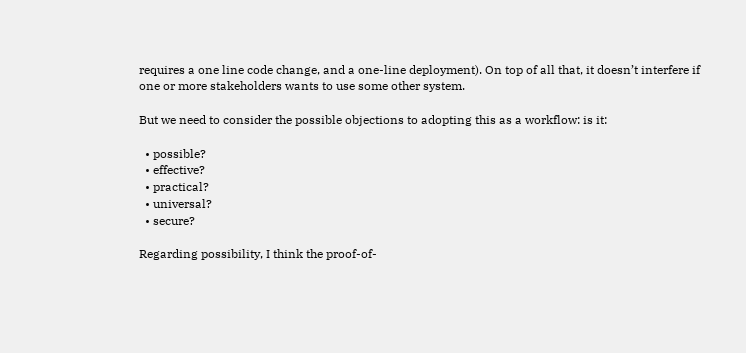requires a one line code change, and a one-line deployment). On top of all that, it doesn’t interfere if one or more stakeholders wants to use some other system.

But we need to consider the possible objections to adopting this as a workflow: is it:

  • possible?
  • effective?
  • practical?
  • universal?
  • secure?

Regarding possibility, I think the proof-of-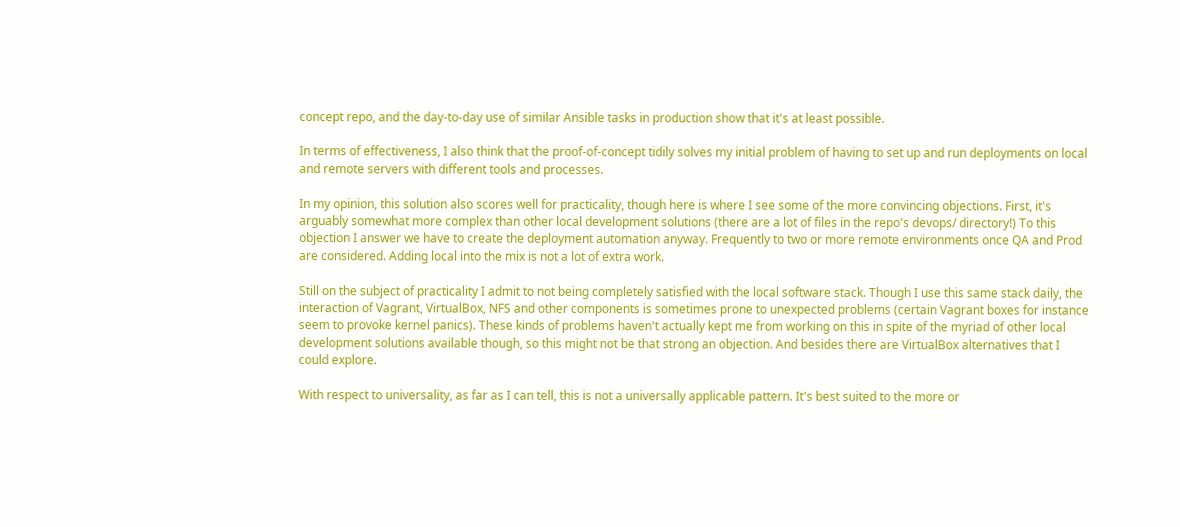concept repo, and the day-to-day use of similar Ansible tasks in production show that it's at least possible.

In terms of effectiveness, I also think that the proof-of-concept tidily solves my initial problem of having to set up and run deployments on local and remote servers with different tools and processes.

In my opinion, this solution also scores well for practicality, though here is where I see some of the more convincing objections. First, it's arguably somewhat more complex than other local development solutions (there are a lot of files in the repo's devops/ directory!) To this objection I answer we have to create the deployment automation anyway. Frequently to two or more remote environments once QA and Prod are considered. Adding local into the mix is not a lot of extra work.

Still on the subject of practicality I admit to not being completely satisfied with the local software stack. Though I use this same stack daily, the interaction of Vagrant, VirtualBox, NFS and other components is sometimes prone to unexpected problems (certain Vagrant boxes for instance seem to provoke kernel panics). These kinds of problems haven't actually kept me from working on this in spite of the myriad of other local development solutions available though, so this might not be that strong an objection. And besides there are VirtualBox alternatives that I could explore.

With respect to universality, as far as I can tell, this is not a universally applicable pattern. It's best suited to the more or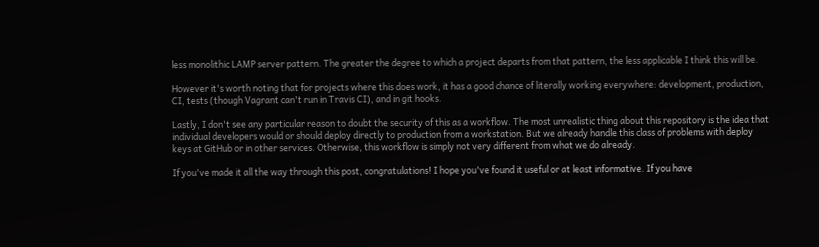less monolithic LAMP server pattern. The greater the degree to which a project departs from that pattern, the less applicable I think this will be.

However it's worth noting that for projects where this does work, it has a good chance of literally working everywhere: development, production, CI, tests (though Vagrant can't run in Travis CI), and in git hooks.

Lastly, I don't see any particular reason to doubt the security of this as a workflow. The most unrealistic thing about this repository is the idea that individual developers would or should deploy directly to production from a workstation. But we already handle this class of problems with deploy keys at GitHub or in other services. Otherwise, this workflow is simply not very different from what we do already.

If you've made it all the way through this post, congratulations! I hope you've found it useful or at least informative. If you have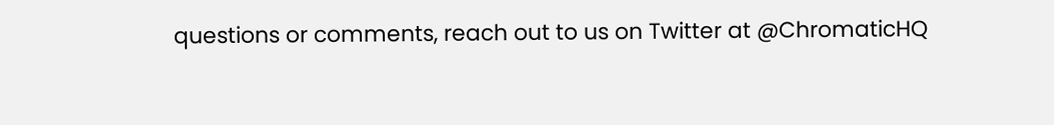questions or comments, reach out to us on Twitter at @ChromaticHQ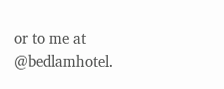or to me at @bedlamhotel.